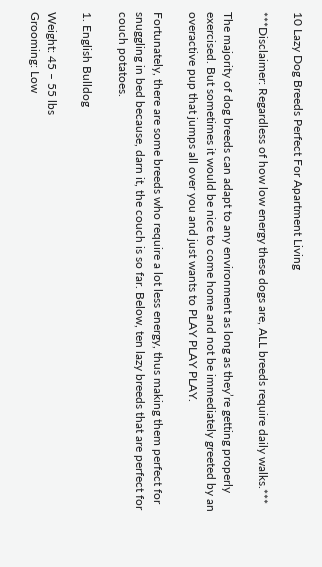10 Lazy Dog Breeds Perfect For Apartment Living

***Disclaimer: Regardless of how low energy these dogs are, ALL breeds require daily walks.***

The majority of dog breeds can adapt to any environment as long as they’re getting properly exercised. But sometimes it would be nice to come home and not be immediately greeted by an overactive pup that jumps all over you and just wants to PLAY PLAY PLAY.

Fortunately, there are some breeds who require a lot less energy, thus making them perfect for snuggling in bed because, darn it, the couch is so far. Below, ten lazy breeds that are perfect for couch potatoes.

1. English Bulldog

Weight: 45 – 55 lbs
Grooming: Low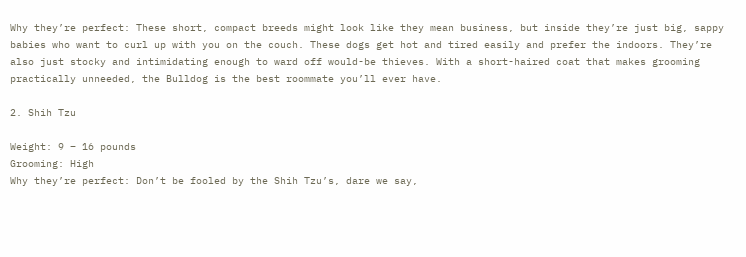Why they’re perfect: These short, compact breeds might look like they mean business, but inside they’re just big, sappy babies who want to curl up with you on the couch. These dogs get hot and tired easily and prefer the indoors. They’re also just stocky and intimidating enough to ward off would-be thieves. With a short-haired coat that makes grooming practically unneeded, the Bulldog is the best roommate you’ll ever have.

2. Shih Tzu

Weight: 9 – 16 pounds
Grooming: High
Why they’re perfect: Don’t be fooled by the Shih Tzu’s, dare we say,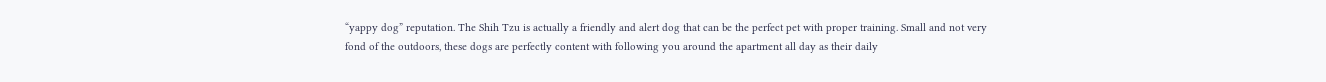“yappy dog” reputation. The Shih Tzu is actually a friendly and alert dog that can be the perfect pet with proper training. Small and not very fond of the outdoors, these dogs are perfectly content with following you around the apartment all day as their daily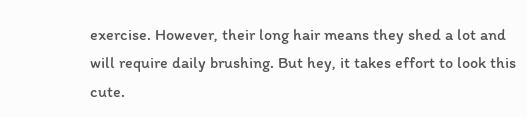exercise. However, their long hair means they shed a lot and will require daily brushing. But hey, it takes effort to look this cute.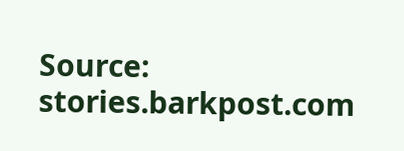Source: stories.barkpost.com